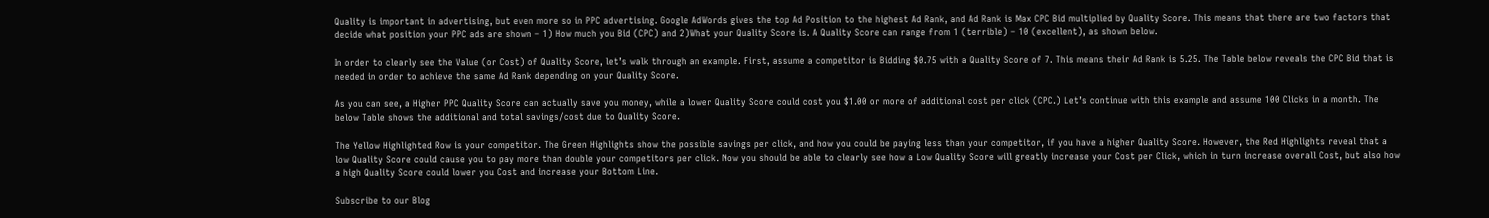Quality is important in advertising, but even more so in PPC advertising. Google AdWords gives the top Ad Position to the highest Ad Rank, and Ad Rank is Max CPC Bid multiplied by Quality Score. This means that there are two factors that decide what position your PPC ads are shown – 1) How much you Bid (CPC) and 2)What your Quality Score is. A Quality Score can range from 1 (terrible) – 10 (excellent), as shown below.

In order to clearly see the Value (or Cost) of Quality Score, let’s walk through an example. First, assume a competitor is Bidding $0.75 with a Quality Score of 7. This means their Ad Rank is 5.25. The Table below reveals the CPC Bid that is needed in order to achieve the same Ad Rank depending on your Quality Score.

As you can see, a Higher PPC Quality Score can actually save you money, while a lower Quality Score could cost you $1.00 or more of additional cost per click (CPC.) Let’s continue with this example and assume 100 Clicks in a month. The below Table shows the additional and total savings/cost due to Quality Score.

The Yellow Highlighted Row is your competitor. The Green Highlights show the possible savings per click, and how you could be paying less than your competitor, if you have a higher Quality Score. However, the Red Highlights reveal that a low Quality Score could cause you to pay more than double your competitors per click. Now you should be able to clearly see how a Low Quality Score will greatly increase your Cost per Click, which in turn increase overall Cost, but also how a high Quality Score could lower you Cost and increase your Bottom Line.

Subscribe to our Blog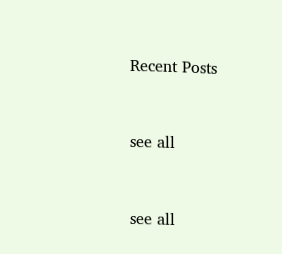Recent Posts


see all


see all